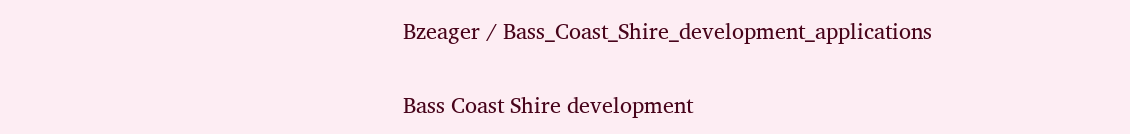Bzeager / Bass_Coast_Shire_development_applications

Bass Coast Shire development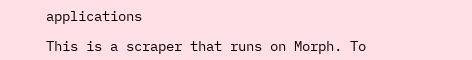applications

This is a scraper that runs on Morph. To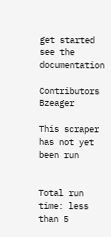get started see the documentation

Contributors Bzeager

This scraper has not yet been run


Total run time: less than 5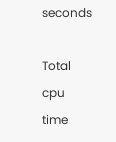seconds

Total cpu time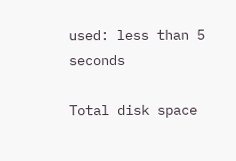used: less than 5 seconds

Total disk space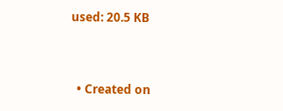used: 20.5 KB


  • Created on